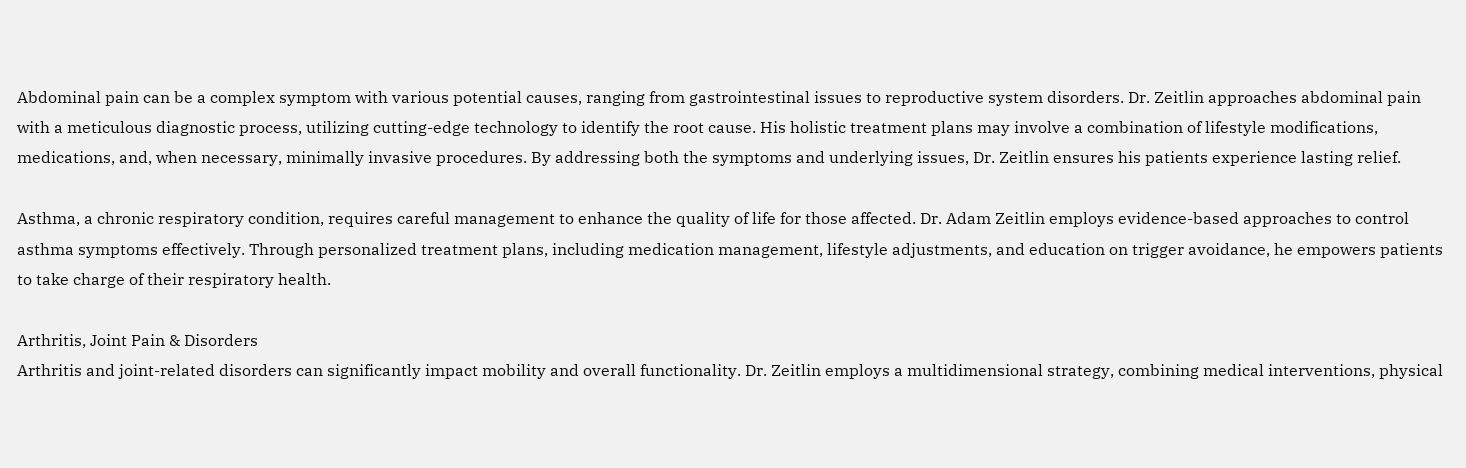Abdominal pain can be a complex symptom with various potential causes, ranging from gastrointestinal issues to reproductive system disorders. Dr. Zeitlin approaches abdominal pain with a meticulous diagnostic process, utilizing cutting-edge technology to identify the root cause. His holistic treatment plans may involve a combination of lifestyle modifications, medications, and, when necessary, minimally invasive procedures. By addressing both the symptoms and underlying issues, Dr. Zeitlin ensures his patients experience lasting relief.

Asthma, a chronic respiratory condition, requires careful management to enhance the quality of life for those affected. Dr. Adam Zeitlin employs evidence-based approaches to control asthma symptoms effectively. Through personalized treatment plans, including medication management, lifestyle adjustments, and education on trigger avoidance, he empowers patients to take charge of their respiratory health.

Arthritis, Joint Pain & Disorders
Arthritis and joint-related disorders can significantly impact mobility and overall functionality. Dr. Zeitlin employs a multidimensional strategy, combining medical interventions, physical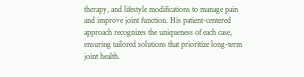therapy, and lifestyle modifications to manage pain and improve joint function. His patient-centered approach recognizes the uniqueness of each case, ensuring tailored solutions that prioritize long-term joint health.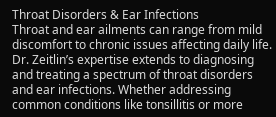Throat Disorders & Ear Infections
Throat and ear ailments can range from mild discomfort to chronic issues affecting daily life. Dr. Zeitlin’s expertise extends to diagnosing and treating a spectrum of throat disorders and ear infections. Whether addressing common conditions like tonsillitis or more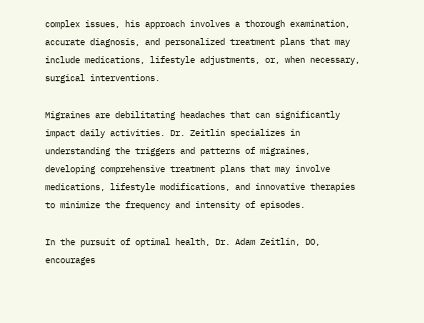complex issues, his approach involves a thorough examination, accurate diagnosis, and personalized treatment plans that may include medications, lifestyle adjustments, or, when necessary, surgical interventions.

Migraines are debilitating headaches that can significantly impact daily activities. Dr. Zeitlin specializes in understanding the triggers and patterns of migraines, developing comprehensive treatment plans that may involve medications, lifestyle modifications, and innovative therapies to minimize the frequency and intensity of episodes.

In the pursuit of optimal health, Dr. Adam Zeitlin, DO, encourages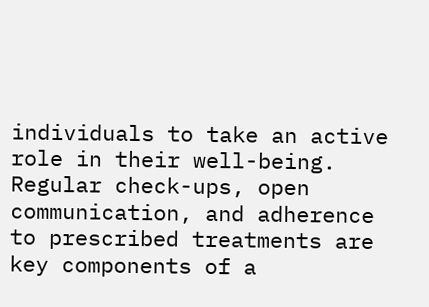individuals to take an active role in their well-being. Regular check-ups, open communication, and adherence to prescribed treatments are key components of a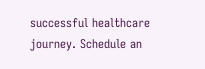successful healthcare journey. Schedule an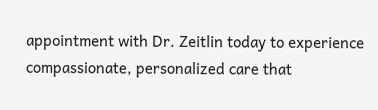appointment with Dr. Zeitlin today to experience compassionate, personalized care that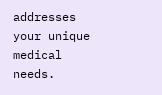addresses your unique medical needs.